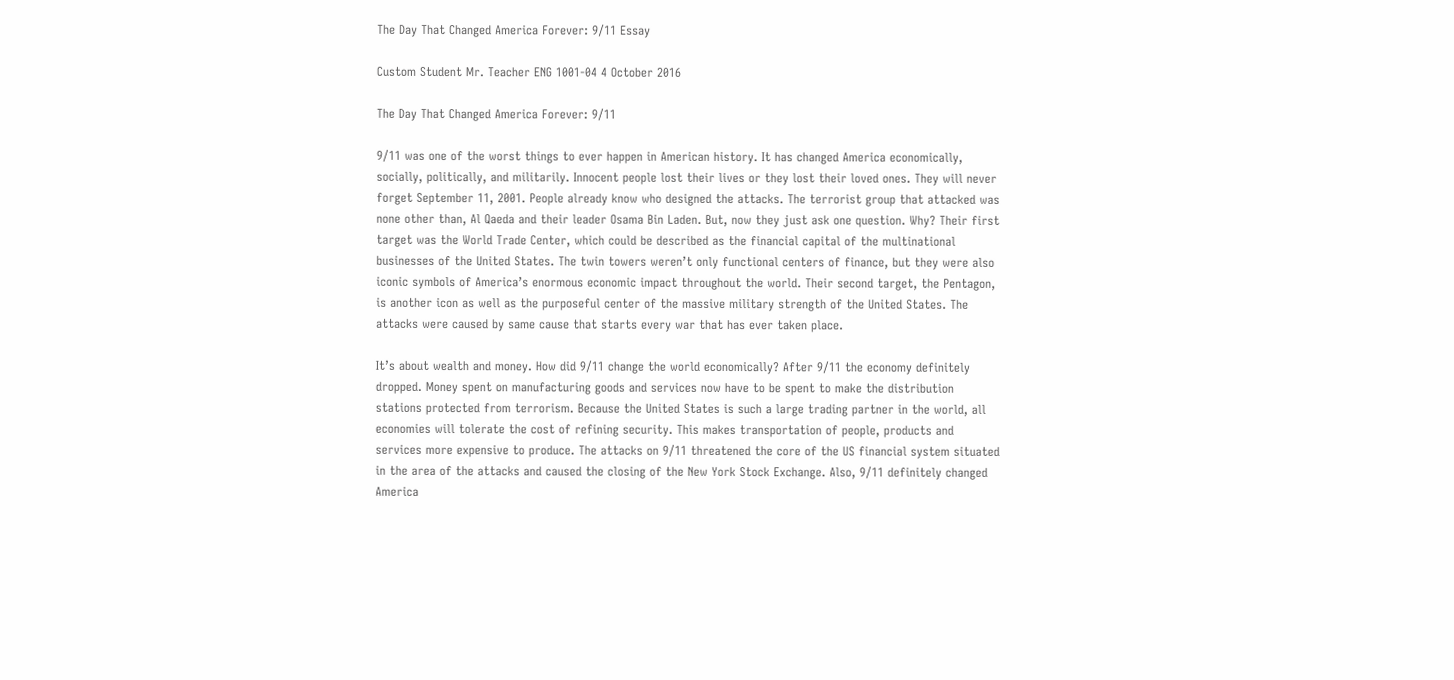The Day That Changed America Forever: 9/11 Essay

Custom Student Mr. Teacher ENG 1001-04 4 October 2016

The Day That Changed America Forever: 9/11

9/11 was one of the worst things to ever happen in American history. It has changed America economically, socially, politically, and militarily. Innocent people lost their lives or they lost their loved ones. They will never forget September 11, 2001. People already know who designed the attacks. The terrorist group that attacked was none other than, Al Qaeda and their leader Osama Bin Laden. But, now they just ask one question. Why? Their first target was the World Trade Center, which could be described as the financial capital of the multinational businesses of the United States. The twin towers weren’t only functional centers of finance, but they were also iconic symbols of America’s enormous economic impact throughout the world. Their second target, the Pentagon, is another icon as well as the purposeful center of the massive military strength of the United States. The attacks were caused by same cause that starts every war that has ever taken place.

It’s about wealth and money. How did 9/11 change the world economically? After 9/11 the economy definitely dropped. Money spent on manufacturing goods and services now have to be spent to make the distribution stations protected from terrorism. Because the United States is such a large trading partner in the world, all economies will tolerate the cost of refining security. This makes transportation of people, products and services more expensive to produce. The attacks on 9/11 threatened the core of the US financial system situated in the area of the attacks and caused the closing of the New York Stock Exchange. Also, 9/11 definitely changed America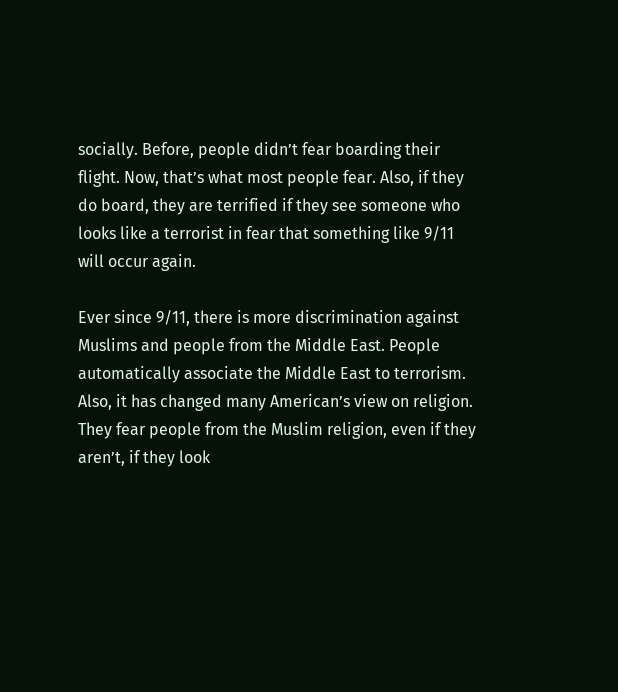socially. Before, people didn’t fear boarding their flight. Now, that’s what most people fear. Also, if they do board, they are terrified if they see someone who looks like a terrorist in fear that something like 9/11 will occur again.

Ever since 9/11, there is more discrimination against Muslims and people from the Middle East. People automatically associate the Middle East to terrorism. Also, it has changed many American’s view on religion. They fear people from the Muslim religion, even if they aren’t, if they look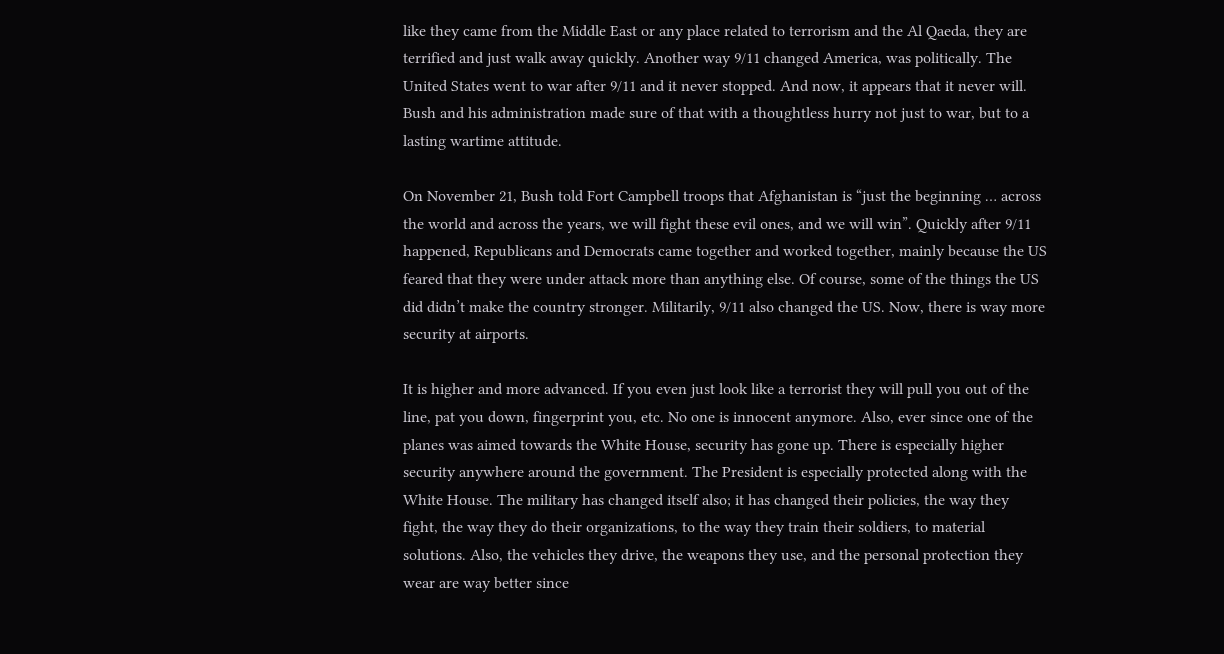like they came from the Middle East or any place related to terrorism and the Al Qaeda, they are terrified and just walk away quickly. Another way 9/11 changed America, was politically. The United States went to war after 9/11 and it never stopped. And now, it appears that it never will. Bush and his administration made sure of that with a thoughtless hurry not just to war, but to a lasting wartime attitude.

On November 21, Bush told Fort Campbell troops that Afghanistan is “just the beginning … across the world and across the years, we will fight these evil ones, and we will win”. Quickly after 9/11 happened, Republicans and Democrats came together and worked together, mainly because the US feared that they were under attack more than anything else. Of course, some of the things the US did didn’t make the country stronger. Militarily, 9/11 also changed the US. Now, there is way more security at airports.

It is higher and more advanced. If you even just look like a terrorist they will pull you out of the line, pat you down, fingerprint you, etc. No one is innocent anymore. Also, ever since one of the planes was aimed towards the White House, security has gone up. There is especially higher security anywhere around the government. The President is especially protected along with the White House. The military has changed itself also; it has changed their policies, the way they fight, the way they do their organizations, to the way they train their soldiers, to material solutions. Also, the vehicles they drive, the weapons they use, and the personal protection they wear are way better since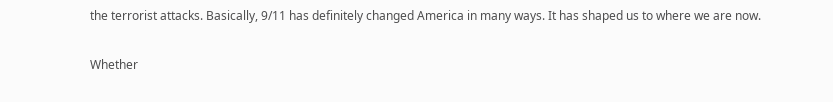the terrorist attacks. Basically, 9/11 has definitely changed America in many ways. It has shaped us to where we are now.

Whether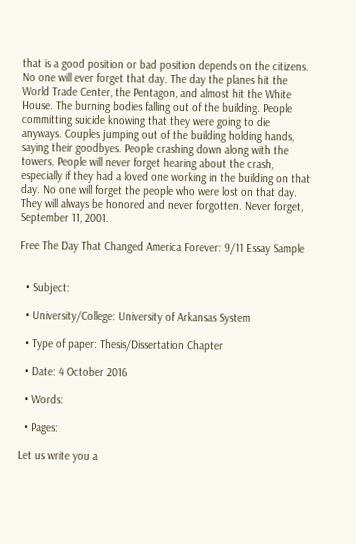that is a good position or bad position depends on the citizens. No one will ever forget that day. The day the planes hit the World Trade Center, the Pentagon, and almost hit the White House. The burning bodies falling out of the building. People committing suicide knowing that they were going to die anyways. Couples jumping out of the building holding hands, saying their goodbyes. People crashing down along with the towers. People will never forget hearing about the crash, especially if they had a loved one working in the building on that day. No one will forget the people who were lost on that day. They will always be honored and never forgotten. Never forget, September 11, 2001.

Free The Day That Changed America Forever: 9/11 Essay Sample


  • Subject:

  • University/College: University of Arkansas System

  • Type of paper: Thesis/Dissertation Chapter

  • Date: 4 October 2016

  • Words:

  • Pages:

Let us write you a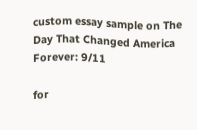custom essay sample on The Day That Changed America Forever: 9/11

for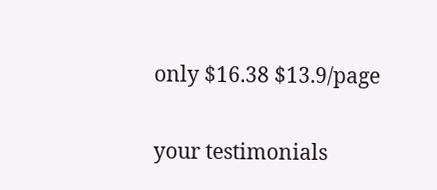only $16.38 $13.9/page

your testimonials